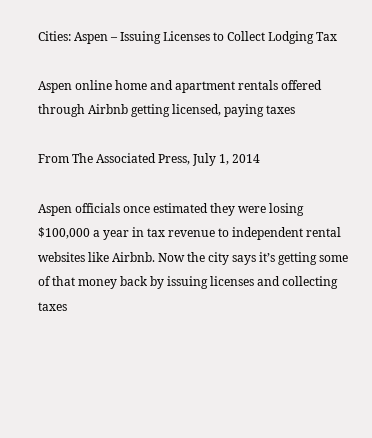Cities: Aspen – Issuing Licenses to Collect Lodging Tax

Aspen online home and apartment rentals offered through Airbnb getting licensed, paying taxes

From The Associated Press, July 1, 2014

Aspen officials once estimated they were losing $100,000 a year in tax revenue to independent rental websites like Airbnb. Now the city says it’s getting some of that money back by issuing licenses and collecting taxes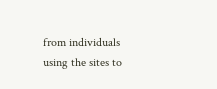from individuals using the sites to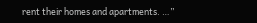rent their homes and apartments. …”